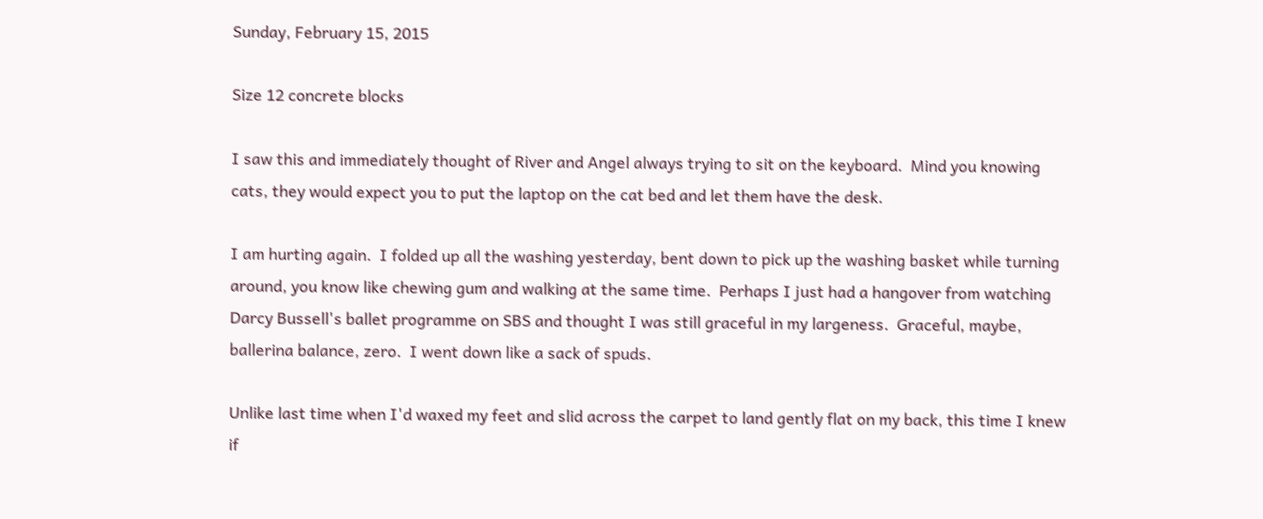Sunday, February 15, 2015

Size 12 concrete blocks

I saw this and immediately thought of River and Angel always trying to sit on the keyboard.  Mind you knowing cats, they would expect you to put the laptop on the cat bed and let them have the desk.

I am hurting again.  I folded up all the washing yesterday, bent down to pick up the washing basket while turning around, you know like chewing gum and walking at the same time.  Perhaps I just had a hangover from watching Darcy Bussell's ballet programme on SBS and thought I was still graceful in my largeness.  Graceful, maybe, ballerina balance, zero.  I went down like a sack of spuds.

Unlike last time when I'd waxed my feet and slid across the carpet to land gently flat on my back, this time I knew if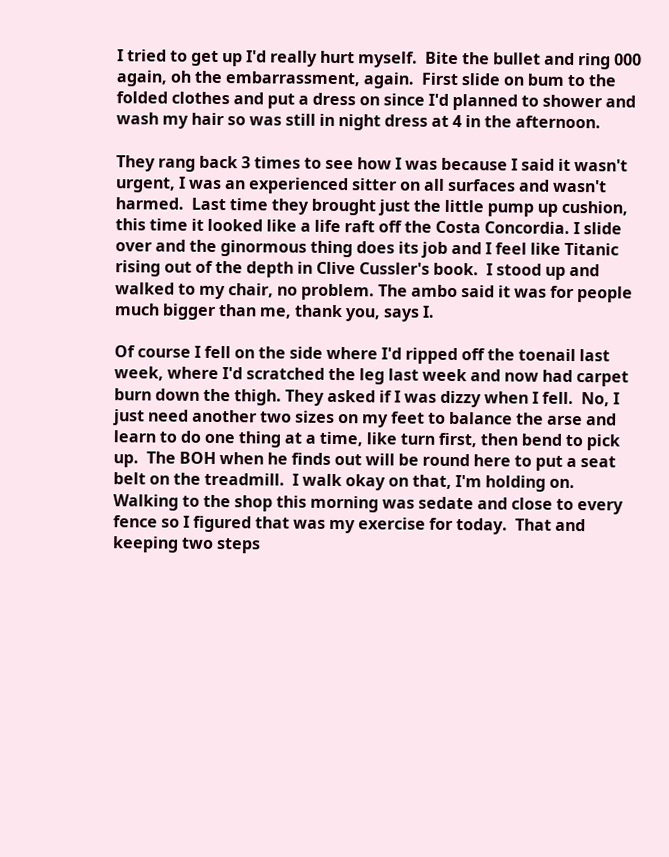I tried to get up I'd really hurt myself.  Bite the bullet and ring 000 again, oh the embarrassment, again.  First slide on bum to the folded clothes and put a dress on since I'd planned to shower and wash my hair so was still in night dress at 4 in the afternoon.

They rang back 3 times to see how I was because I said it wasn't urgent, I was an experienced sitter on all surfaces and wasn't harmed.  Last time they brought just the little pump up cushion, this time it looked like a life raft off the Costa Concordia. I slide over and the ginormous thing does its job and I feel like Titanic rising out of the depth in Clive Cussler's book.  I stood up and walked to my chair, no problem. The ambo said it was for people much bigger than me, thank you, says I.

Of course I fell on the side where I'd ripped off the toenail last week, where I'd scratched the leg last week and now had carpet burn down the thigh. They asked if I was dizzy when I fell.  No, I just need another two sizes on my feet to balance the arse and learn to do one thing at a time, like turn first, then bend to pick up.  The BOH when he finds out will be round here to put a seat belt on the treadmill.  I walk okay on that, I'm holding on.  Walking to the shop this morning was sedate and close to every fence so I figured that was my exercise for today.  That and keeping two steps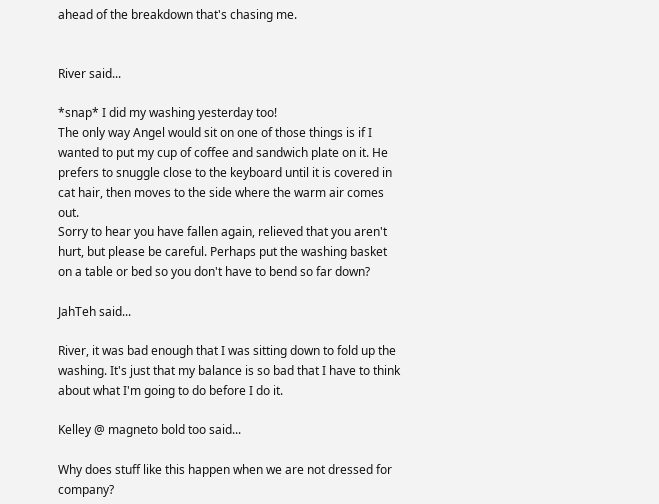ahead of the breakdown that's chasing me.


River said...

*snap* I did my washing yesterday too!
The only way Angel would sit on one of those things is if I wanted to put my cup of coffee and sandwich plate on it. He prefers to snuggle close to the keyboard until it is covered in cat hair, then moves to the side where the warm air comes out.
Sorry to hear you have fallen again, relieved that you aren't hurt, but please be careful. Perhaps put the washing basket on a table or bed so you don't have to bend so far down?

JahTeh said...

River, it was bad enough that I was sitting down to fold up the washing. It's just that my balance is so bad that I have to think about what I'm going to do before I do it.

Kelley @ magneto bold too said...

Why does stuff like this happen when we are not dressed for company?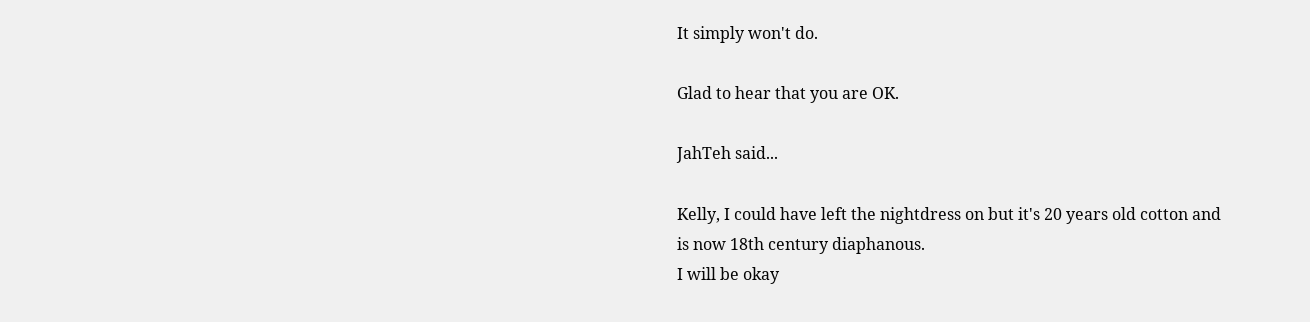It simply won't do.

Glad to hear that you are OK.

JahTeh said...

Kelly, I could have left the nightdress on but it's 20 years old cotton and is now 18th century diaphanous.
I will be okay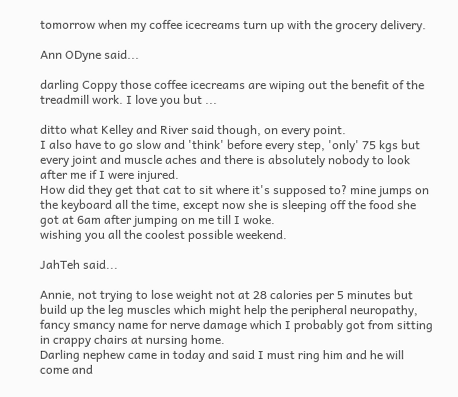tomorrow when my coffee icecreams turn up with the grocery delivery.

Ann ODyne said...

darling Coppy those coffee icecreams are wiping out the benefit of the treadmill work. I love you but ...

ditto what Kelley and River said though, on every point.
I also have to go slow and 'think' before every step, 'only' 75 kgs but every joint and muscle aches and there is absolutely nobody to look after me if I were injured.
How did they get that cat to sit where it's supposed to? mine jumps on the keyboard all the time, except now she is sleeping off the food she got at 6am after jumping on me till I woke.
wishing you all the coolest possible weekend.

JahTeh said...

Annie, not trying to lose weight not at 28 calories per 5 minutes but build up the leg muscles which might help the peripheral neuropathy, fancy smancy name for nerve damage which I probably got from sitting in crappy chairs at nursing home.
Darling nephew came in today and said I must ring him and he will come and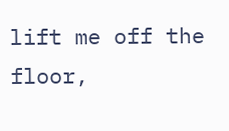lift me off the floor,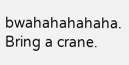bwahahahahaha. Bring a crane.